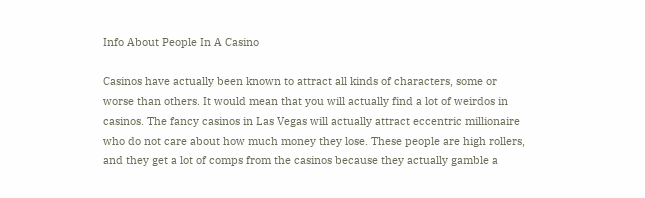Info About People In A Casino

Casinos have actually been known to attract all kinds of characters, some or worse than others. It would mean that you will actually find a lot of weirdos in casinos. The fancy casinos in Las Vegas will actually attract eccentric millionaire who do not care about how much money they lose. These people are high rollers, and they get a lot of comps from the casinos because they actually gamble a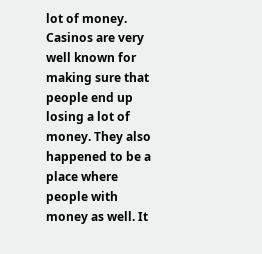lot of money. Casinos are very well known for making sure that people end up losing a lot of money. They also happened to be a place where people with money as well. It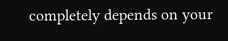completely depends on your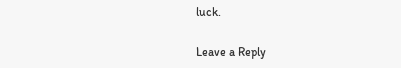luck.

Leave a Reply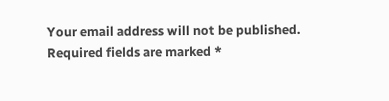Your email address will not be published. Required fields are marked *